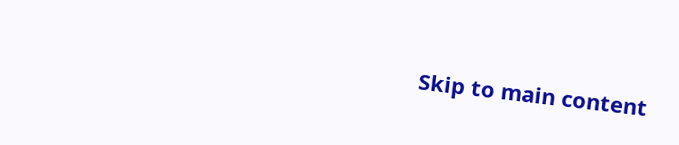Skip to main content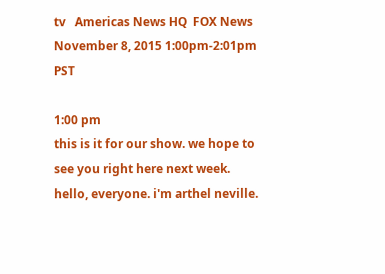tv   Americas News HQ  FOX News  November 8, 2015 1:00pm-2:01pm PST

1:00 pm
this is it for our show. we hope to see you right here next week. hello, everyone. i'm arthel neville.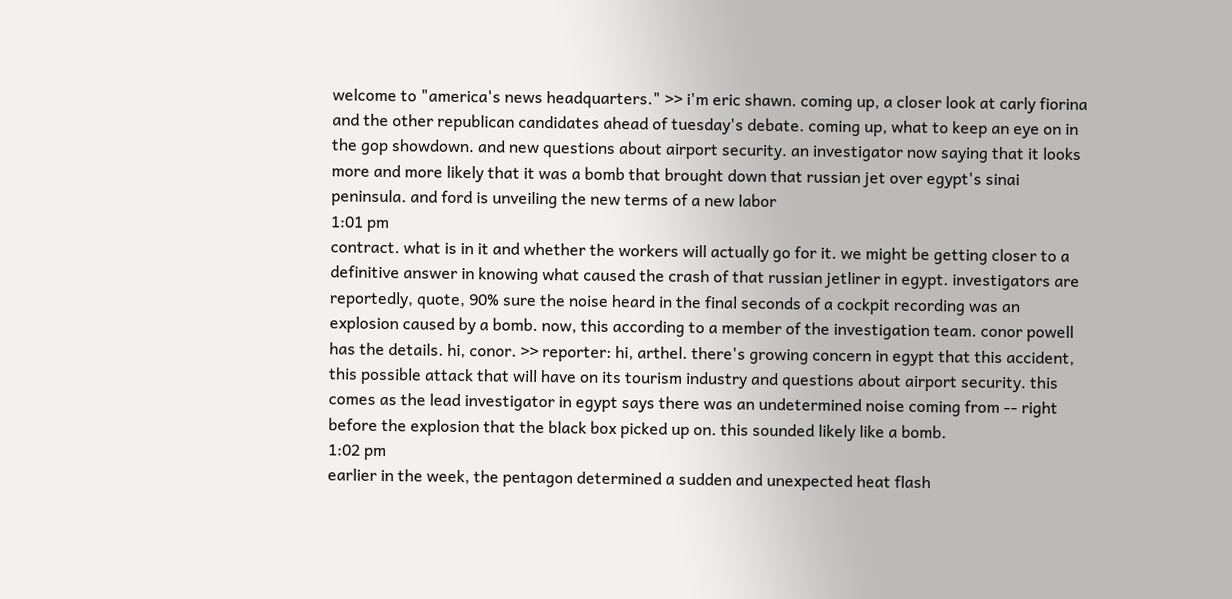welcome to "america's news headquarters." >> i'm eric shawn. coming up, a closer look at carly fiorina and the other republican candidates ahead of tuesday's debate. coming up, what to keep an eye on in the gop showdown. and new questions about airport security. an investigator now saying that it looks more and more likely that it was a bomb that brought down that russian jet over egypt's sinai peninsula. and ford is unveiling the new terms of a new labor
1:01 pm
contract. what is in it and whether the workers will actually go for it. we might be getting closer to a definitive answer in knowing what caused the crash of that russian jetliner in egypt. investigators are reportedly, quote, 90% sure the noise heard in the final seconds of a cockpit recording was an explosion caused by a bomb. now, this according to a member of the investigation team. conor powell has the details. hi, conor. >> reporter: hi, arthel. there's growing concern in egypt that this accident, this possible attack that will have on its tourism industry and questions about airport security. this comes as the lead investigator in egypt says there was an undetermined noise coming from -- right before the explosion that the black box picked up on. this sounded likely like a bomb.
1:02 pm
earlier in the week, the pentagon determined a sudden and unexpected heat flash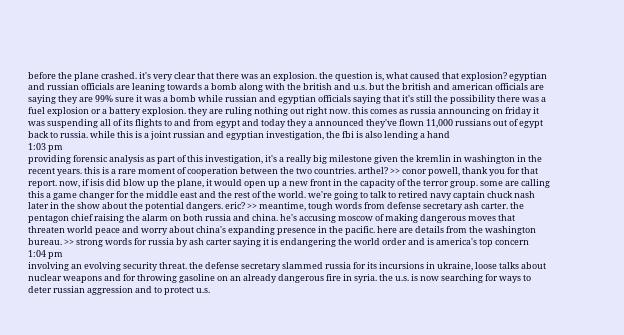before the plane crashed. it's very clear that there was an explosion. the question is, what caused that explosion? egyptian and russian officials are leaning towards a bomb along with the british and u.s. but the british and american officials are saying they are 99% sure it was a bomb while russian and egyptian officials saying that it's still the possibility there was a fuel explosion or a battery explosion. they are ruling nothing out right now. this comes as russia announcing on friday it was suspending all of its flights to and from egypt and today they a announced they've flown 11,000 russians out of egypt back to russia. while this is a joint russian and egyptian investigation, the fbi is also lending a hand
1:03 pm
providing forensic analysis as part of this investigation, it's a really big milestone given the kremlin in washington in the recent years. this is a rare moment of cooperation between the two countries. arthel? >> conor powell, thank you for that report. now, if isis did blow up the plane, it would open up a new front in the capacity of the terror group. some are calling this a game changer for the middle east and the rest of the world. we're going to talk to retired navy captain chuck nash later in the show about the potential dangers. eric? >> meantime, tough words from defense secretary ash carter. the pentagon chief raising the alarm on both russia and china. he's accusing moscow of making dangerous moves that threaten world peace and worry about china's expanding presence in the pacific. here are details from the washington bureau. >> strong words for russia by ash carter saying it is endangering the world order and is america's top concern
1:04 pm
involving an evolving security threat. the defense secretary slammed russia for its incursions in ukraine, loose talks about nuclear weapons and for throwing gasoline on an already dangerous fire in syria. the u.s. is now searching for ways to deter russian aggression and to protect u.s.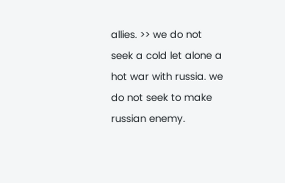allies. >> we do not seek a cold let alone a hot war with russia. we do not seek to make russian enemy.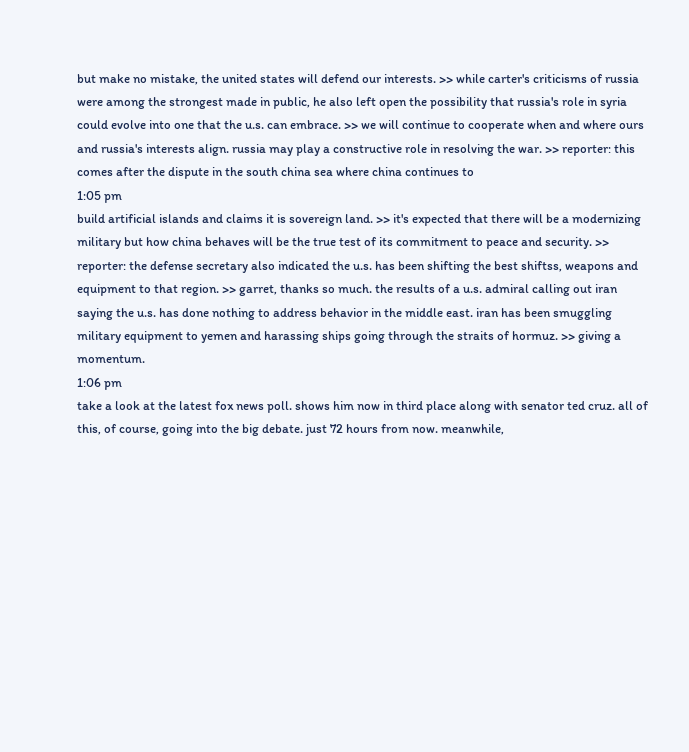but make no mistake, the united states will defend our interests. >> while carter's criticisms of russia were among the strongest made in public, he also left open the possibility that russia's role in syria could evolve into one that the u.s. can embrace. >> we will continue to cooperate when and where ours and russia's interests align. russia may play a constructive role in resolving the war. >> reporter: this comes after the dispute in the south china sea where china continues to
1:05 pm
build artificial islands and claims it is sovereign land. >> it's expected that there will be a modernizing military but how china behaves will be the true test of its commitment to peace and security. >> reporter: the defense secretary also indicated the u.s. has been shifting the best shiftss, weapons and equipment to that region. >> garret, thanks so much. the results of a u.s. admiral calling out iran saying the u.s. has done nothing to address behavior in the middle east. iran has been smuggling military equipment to yemen and harassing ships going through the straits of hormuz. >> giving a momentum.
1:06 pm
take a look at the latest fox news poll. shows him now in third place along with senator ted cruz. all of this, of course, going into the big debate. just 72 hours from now. meanwhile,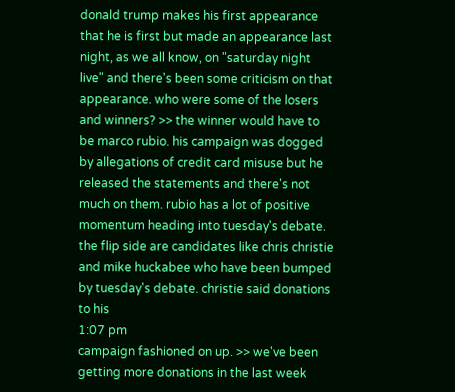donald trump makes his first appearance that he is first but made an appearance last night, as we all know, on "saturday night live" and there's been some criticism on that appearance. who were some of the losers and winners? >> the winner would have to be marco rubio. his campaign was dogged by allegations of credit card misuse but he released the statements and there's not much on them. rubio has a lot of positive momentum heading into tuesday's debate. the flip side are candidates like chris christie and mike huckabee who have been bumped by tuesday's debate. christie said donations to his
1:07 pm
campaign fashioned on up. >> we've been getting more donations in the last week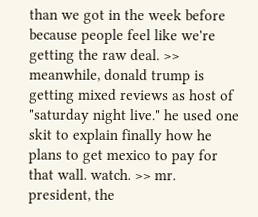than we got in the week before because people feel like we're getting the raw deal. >> meanwhile, donald trump is getting mixed reviews as host of "saturday night live." he used one skit to explain finally how he plans to get mexico to pay for that wall. watch. >> mr. president, the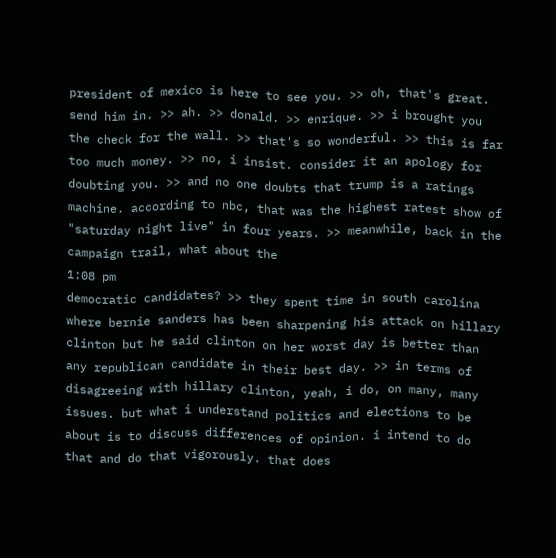president of mexico is here to see you. >> oh, that's great. send him in. >> ah. >> donald. >> enrique. >> i brought you the check for the wall. >> that's so wonderful. >> this is far too much money. >> no, i insist. consider it an apology for doubting you. >> and no one doubts that trump is a ratings machine. according to nbc, that was the highest ratest show of "saturday night live" in four years. >> meanwhile, back in the campaign trail, what about the
1:08 pm
democratic candidates? >> they spent time in south carolina where bernie sanders has been sharpening his attack on hillary clinton but he said clinton on her worst day is better than any republican candidate in their best day. >> in terms of disagreeing with hillary clinton, yeah, i do, on many, many issues. but what i understand politics and elections to be about is to discuss differences of opinion. i intend to do that and do that vigorously. that does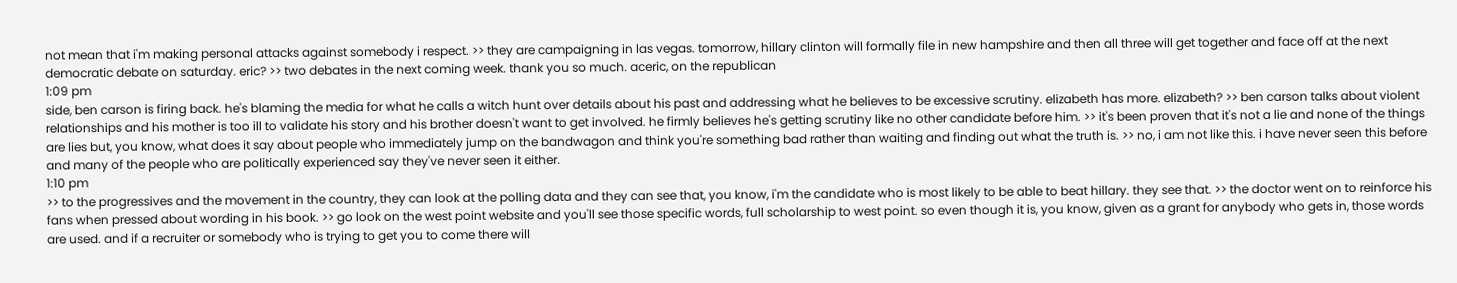not mean that i'm making personal attacks against somebody i respect. >> they are campaigning in las vegas. tomorrow, hillary clinton will formally file in new hampshire and then all three will get together and face off at the next democratic debate on saturday. eric? >> two debates in the next coming week. thank you so much. aceric, on the republican
1:09 pm
side, ben carson is firing back. he's blaming the media for what he calls a witch hunt over details about his past and addressing what he believes to be excessive scrutiny. elizabeth has more. elizabeth? >> ben carson talks about violent relationships and his mother is too ill to validate his story and his brother doesn't want to get involved. he firmly believes he's getting scrutiny like no other candidate before him. >> it's been proven that it's not a lie and none of the things are lies but, you know, what does it say about people who immediately jump on the bandwagon and think you're something bad rather than waiting and finding out what the truth is. >> no, i am not like this. i have never seen this before and many of the people who are politically experienced say they've never seen it either.
1:10 pm
>> to the progressives and the movement in the country, they can look at the polling data and they can see that, you know, i'm the candidate who is most likely to be able to beat hillary. they see that. >> the doctor went on to reinforce his fans when pressed about wording in his book. >> go look on the west point website and you'll see those specific words, full scholarship to west point. so even though it is, you know, given as a grant for anybody who gets in, those words are used. and if a recruiter or somebody who is trying to get you to come there will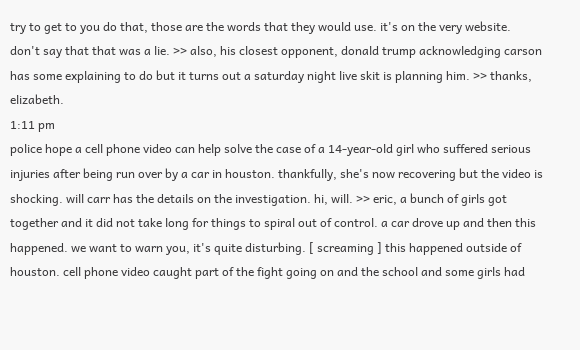try to get to you do that, those are the words that they would use. it's on the very website. don't say that that was a lie. >> also, his closest opponent, donald trump acknowledging carson has some explaining to do but it turns out a saturday night live skit is planning him. >> thanks, elizabeth.
1:11 pm
police hope a cell phone video can help solve the case of a 14-year-old girl who suffered serious injuries after being run over by a car in houston. thankfully, she's now recovering but the video is shocking. will carr has the details on the investigation. hi, will. >> eric, a bunch of girls got together and it did not take long for things to spiral out of control. a car drove up and then this happened. we want to warn you, it's quite disturbing. [ screaming ] this happened outside of houston. cell phone video caught part of the fight going on and the school and some girls had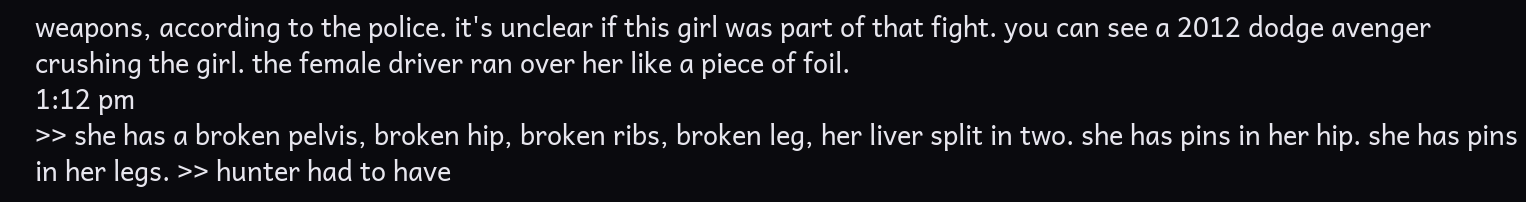weapons, according to the police. it's unclear if this girl was part of that fight. you can see a 2012 dodge avenger crushing the girl. the female driver ran over her like a piece of foil.
1:12 pm
>> she has a broken pelvis, broken hip, broken ribs, broken leg, her liver split in two. she has pins in her hip. she has pins in her legs. >> hunter had to have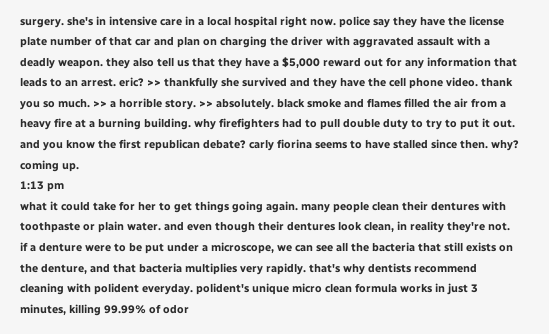surgery. she's in intensive care in a local hospital right now. police say they have the license plate number of that car and plan on charging the driver with aggravated assault with a deadly weapon. they also tell us that they have a $5,000 reward out for any information that leads to an arrest. eric? >> thankfully she survived and they have the cell phone video. thank you so much. >> a horrible story. >> absolutely. black smoke and flames filled the air from a heavy fire at a burning building. why firefighters had to pull double duty to try to put it out. and you know the first republican debate? carly fiorina seems to have stalled since then. why? coming up.
1:13 pm
what it could take for her to get things going again. many people clean their dentures with toothpaste or plain water. and even though their dentures look clean, in reality they're not. if a denture were to be put under a microscope, we can see all the bacteria that still exists on the denture, and that bacteria multiplies very rapidly. that's why dentists recommend cleaning with polident everyday. polident's unique micro clean formula works in just 3 minutes, killing 99.99% of odor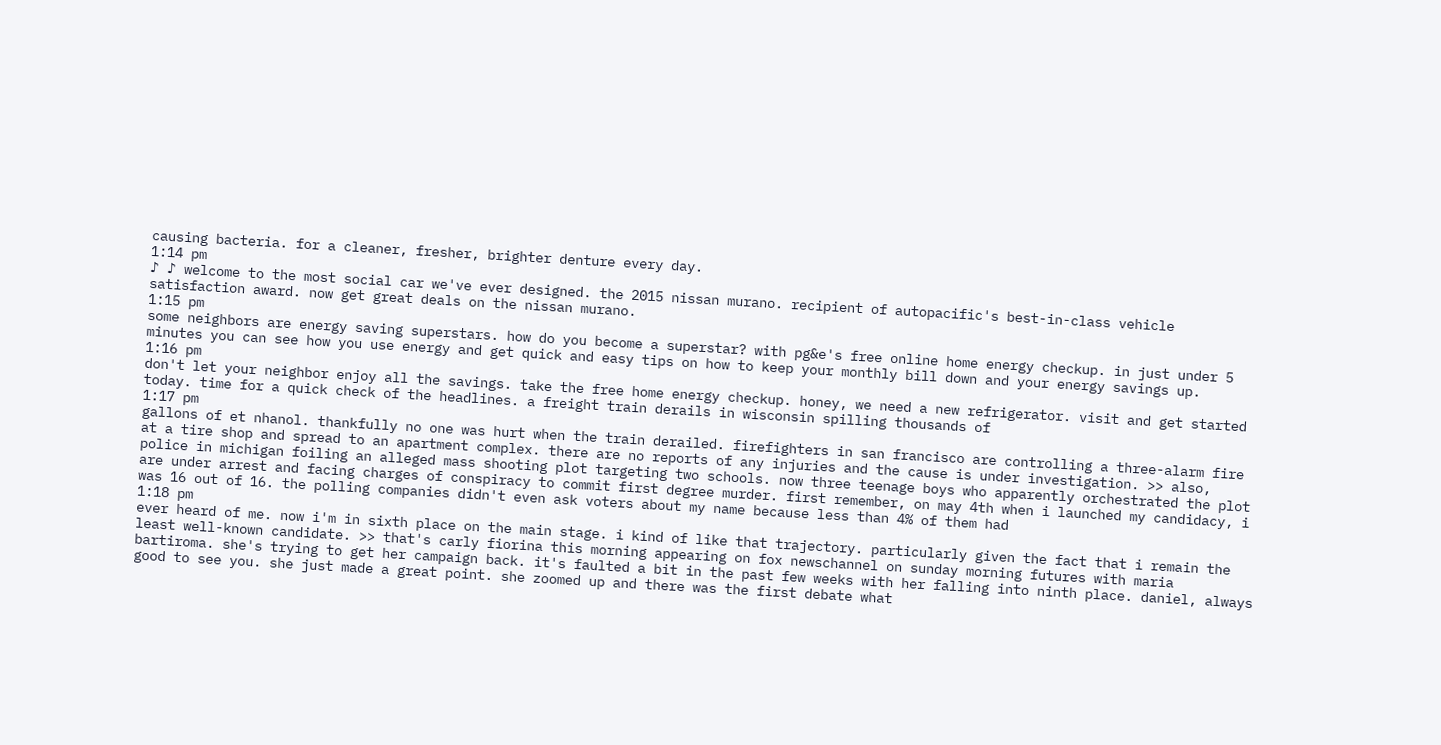causing bacteria. for a cleaner, fresher, brighter denture every day.
1:14 pm
♪ ♪ welcome to the most social car we've ever designed. the 2015 nissan murano. recipient of autopacific's best-in-class vehicle satisfaction award. now get great deals on the nissan murano.
1:15 pm
some neighbors are energy saving superstars. how do you become a superstar? with pg&e's free online home energy checkup. in just under 5 minutes you can see how you use energy and get quick and easy tips on how to keep your monthly bill down and your energy savings up.
1:16 pm
don't let your neighbor enjoy all the savings. take the free home energy checkup. honey, we need a new refrigerator. visit and get started today. time for a quick check of the headlines. a freight train derails in wisconsin spilling thousands of
1:17 pm
gallons of et nhanol. thankfully no one was hurt when the train derailed. firefighters in san francisco are controlling a three-alarm fire at a tire shop and spread to an apartment complex. there are no reports of any injuries and the cause is under investigation. >> also, police in michigan foiling an alleged mass shooting plot targeting two schools. now three teenage boys who apparently orchestrated the plot are under arrest and facing charges of conspiracy to commit first degree murder. first remember, on may 4th when i launched my candidacy, i was 16 out of 16. the polling companies didn't even ask voters about my name because less than 4% of them had
1:18 pm
ever heard of me. now i'm in sixth place on the main stage. i kind of like that trajectory. particularly given the fact that i remain the least well-known candidate. >> that's carly fiorina this morning appearing on fox newschannel on sunday morning futures with maria bartiroma. she's trying to get her campaign back. it's faulted a bit in the past few weeks with her falling into ninth place. daniel, always good to see you. she just made a great point. she zoomed up and there was the first debate what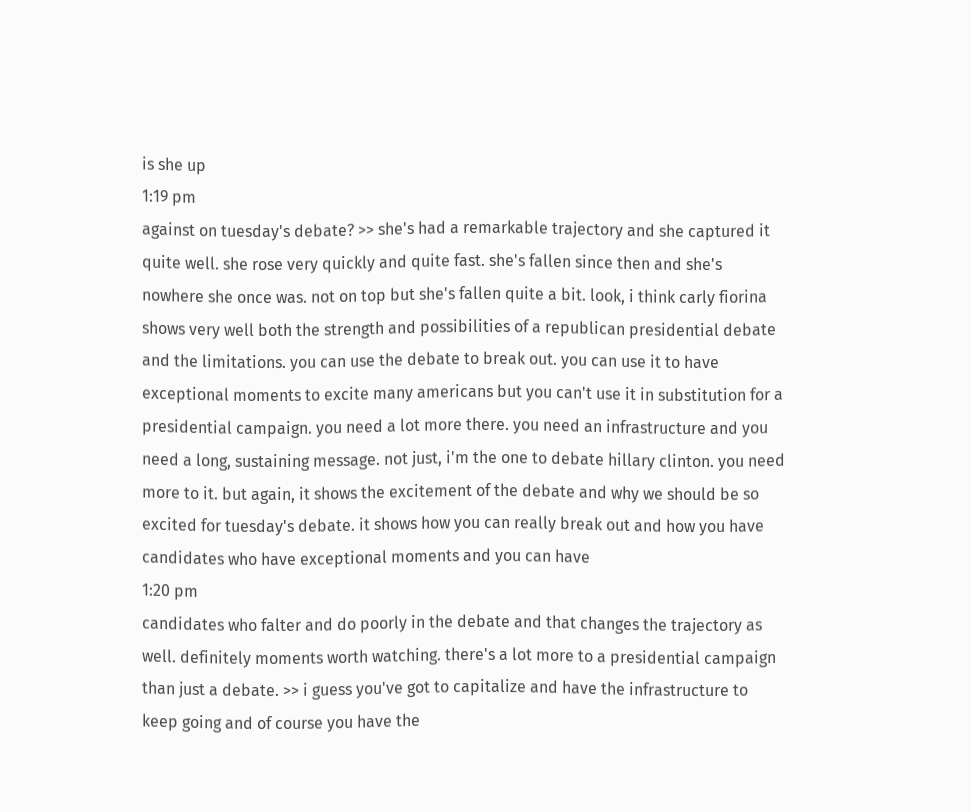is she up
1:19 pm
against on tuesday's debate? >> she's had a remarkable trajectory and she captured it quite well. she rose very quickly and quite fast. she's fallen since then and she's nowhere she once was. not on top but she's fallen quite a bit. look, i think carly fiorina shows very well both the strength and possibilities of a republican presidential debate and the limitations. you can use the debate to break out. you can use it to have exceptional moments to excite many americans but you can't use it in substitution for a presidential campaign. you need a lot more there. you need an infrastructure and you need a long, sustaining message. not just, i'm the one to debate hillary clinton. you need more to it. but again, it shows the excitement of the debate and why we should be so excited for tuesday's debate. it shows how you can really break out and how you have candidates who have exceptional moments and you can have
1:20 pm
candidates who falter and do poorly in the debate and that changes the trajectory as well. definitely moments worth watching. there's a lot more to a presidential campaign than just a debate. >> i guess you've got to capitalize and have the infrastructure to keep going and of course you have the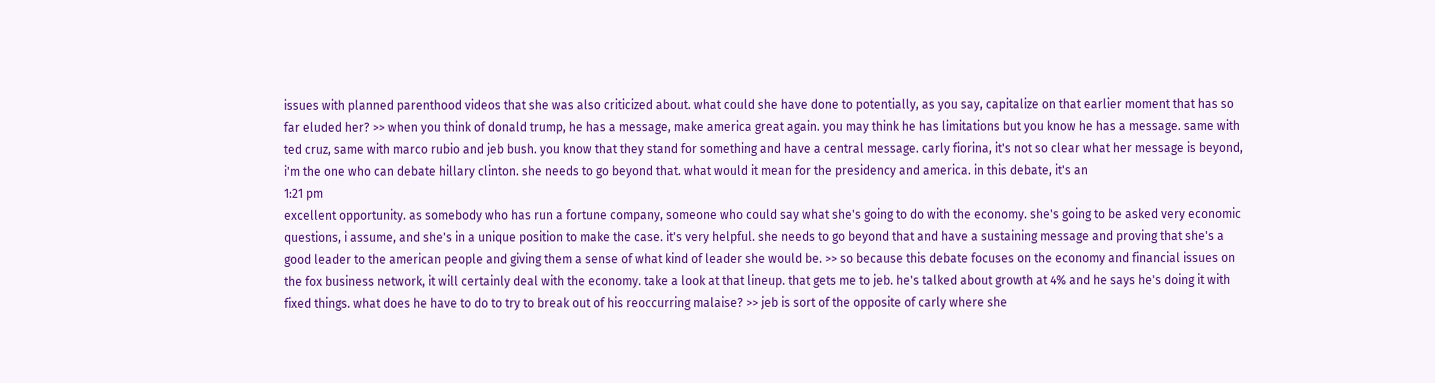issues with planned parenthood videos that she was also criticized about. what could she have done to potentially, as you say, capitalize on that earlier moment that has so far eluded her? >> when you think of donald trump, he has a message, make america great again. you may think he has limitations but you know he has a message. same with ted cruz, same with marco rubio and jeb bush. you know that they stand for something and have a central message. carly fiorina, it's not so clear what her message is beyond, i'm the one who can debate hillary clinton. she needs to go beyond that. what would it mean for the presidency and america. in this debate, it's an
1:21 pm
excellent opportunity. as somebody who has run a fortune company, someone who could say what she's going to do with the economy. she's going to be asked very economic questions, i assume, and she's in a unique position to make the case. it's very helpful. she needs to go beyond that and have a sustaining message and proving that she's a good leader to the american people and giving them a sense of what kind of leader she would be. >> so because this debate focuses on the economy and financial issues on the fox business network, it will certainly deal with the economy. take a look at that lineup. that gets me to jeb. he's talked about growth at 4% and he says he's doing it with fixed things. what does he have to do to try to break out of his reoccurring malaise? >> jeb is sort of the opposite of carly where she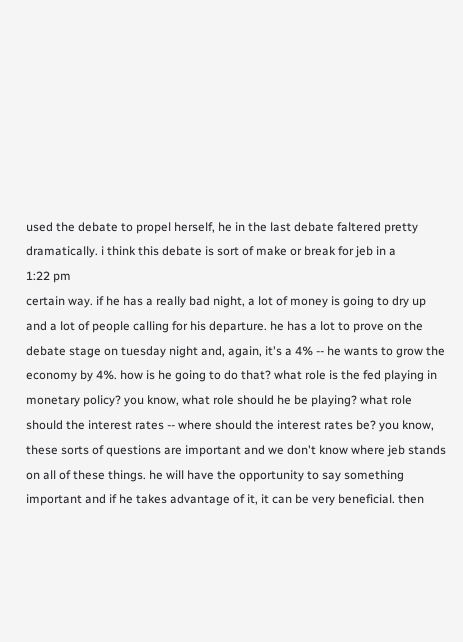used the debate to propel herself, he in the last debate faltered pretty dramatically. i think this debate is sort of make or break for jeb in a
1:22 pm
certain way. if he has a really bad night, a lot of money is going to dry up and a lot of people calling for his departure. he has a lot to prove on the debate stage on tuesday night and, again, it's a 4% -- he wants to grow the economy by 4%. how is he going to do that? what role is the fed playing in monetary policy? you know, what role should he be playing? what role should the interest rates -- where should the interest rates be? you know, these sorts of questions are important and we don't know where jeb stands on all of these things. he will have the opportunity to say something important and if he takes advantage of it, it can be very beneficial. then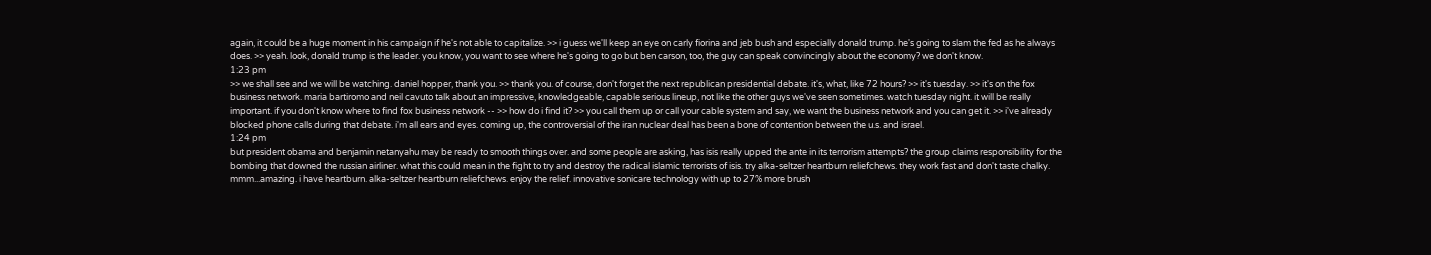again, it could be a huge moment in his campaign if he's not able to capitalize. >> i guess we'll keep an eye on carly fiorina and jeb bush and especially donald trump. he's going to slam the fed as he always does. >> yeah. look, donald trump is the leader. you know, you want to see where he's going to go but ben carson, too, the guy can speak convincingly about the economy? we don't know.
1:23 pm
>> we shall see and we will be watching. daniel hopper, thank you. >> thank you. of course, don't forget the next republican presidential debate. it's, what, like 72 hours? >> it's tuesday. >> it's on the fox business network. maria bartiromo and neil cavuto talk about an impressive, knowledgeable, capable serious lineup, not like the other guys we've seen sometimes. watch tuesday night. it will be really important. if you don't know where to find fox business network -- >> how do i find it? >> you call them up or call your cable system and say, we want the business network and you can get it. >> i've already blocked phone calls during that debate. i'm all ears and eyes. coming up, the controversial of the iran nuclear deal has been a bone of contention between the u.s. and israel.
1:24 pm
but president obama and benjamin netanyahu may be ready to smooth things over. and some people are asking, has isis really upped the ante in its terrorism attempts? the group claims responsibility for the bombing that downed the russian airliner. what this could mean in the fight to try and destroy the radical islamic terrorists of isis. try alka-seltzer heartburn reliefchews. they work fast and don't taste chalky. mmm...amazing. i have heartburn. alka-seltzer heartburn reliefchews. enjoy the relief. innovative sonicare technology with up to 27% more brush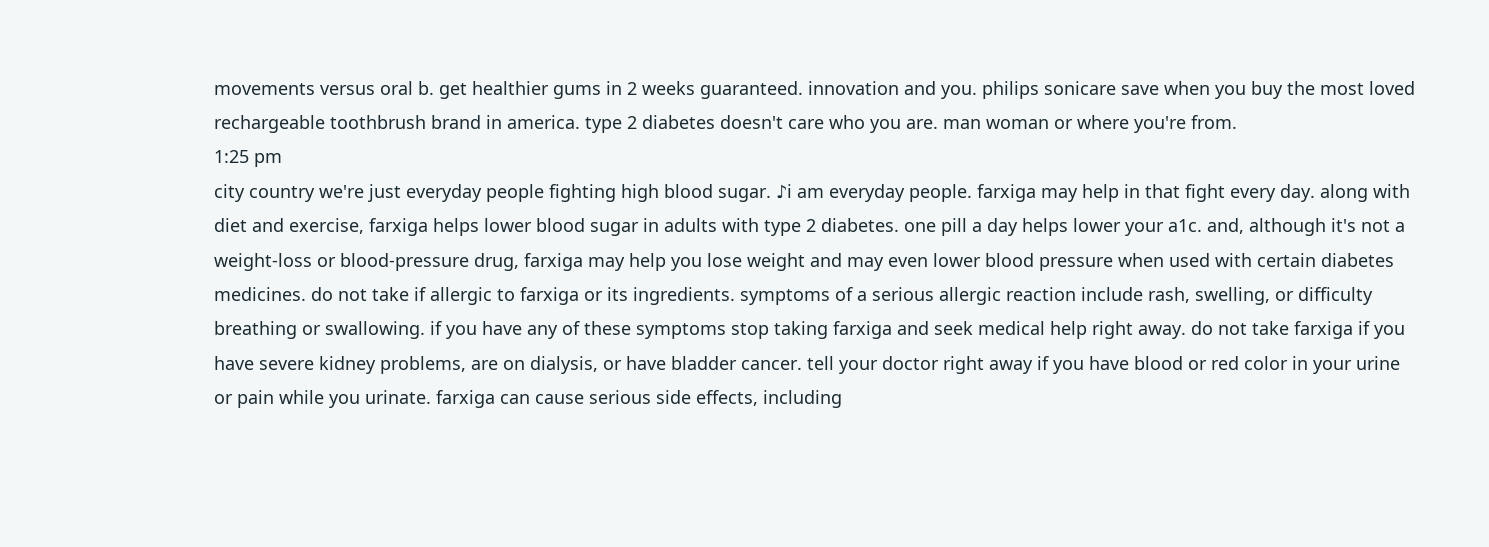movements versus oral b. get healthier gums in 2 weeks guaranteed. innovation and you. philips sonicare save when you buy the most loved rechargeable toothbrush brand in america. type 2 diabetes doesn't care who you are. man woman or where you're from.
1:25 pm
city country we're just everyday people fighting high blood sugar. ♪i am everyday people. farxiga may help in that fight every day. along with diet and exercise, farxiga helps lower blood sugar in adults with type 2 diabetes. one pill a day helps lower your a1c. and, although it's not a weight-loss or blood-pressure drug, farxiga may help you lose weight and may even lower blood pressure when used with certain diabetes medicines. do not take if allergic to farxiga or its ingredients. symptoms of a serious allergic reaction include rash, swelling, or difficulty breathing or swallowing. if you have any of these symptoms stop taking farxiga and seek medical help right away. do not take farxiga if you have severe kidney problems, are on dialysis, or have bladder cancer. tell your doctor right away if you have blood or red color in your urine or pain while you urinate. farxiga can cause serious side effects, including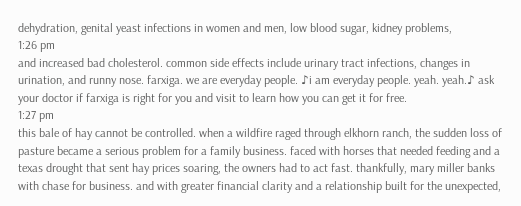dehydration, genital yeast infections in women and men, low blood sugar, kidney problems,
1:26 pm
and increased bad cholesterol. common side effects include urinary tract infections, changes in urination, and runny nose. farxiga. we are everyday people. ♪i am everyday people. yeah. yeah.♪ ask your doctor if farxiga is right for you and visit to learn how you can get it for free.
1:27 pm
this bale of hay cannot be controlled. when a wildfire raged through elkhorn ranch, the sudden loss of pasture became a serious problem for a family business. faced with horses that needed feeding and a texas drought that sent hay prices soaring, the owners had to act fast. thankfully, mary miller banks with chase for business. and with greater financial clarity and a relationship built for the unexpected,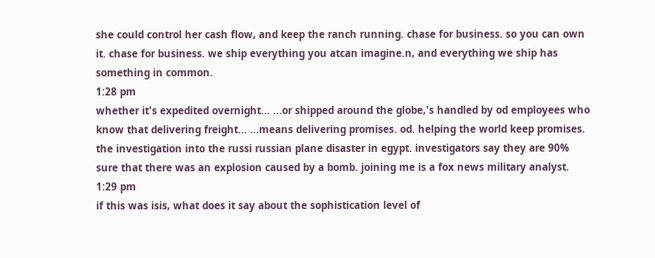she could control her cash flow, and keep the ranch running. chase for business. so you can own it. chase for business. we ship everything you atcan imagine.n, and everything we ship has something in common.
1:28 pm
whether it's expedited overnight... ...or shipped around the globe,'s handled by od employees who know that delivering freight... ...means delivering promises. od. helping the world keep promises. the investigation into the russi russian plane disaster in egypt. investigators say they are 90% sure that there was an explosion caused by a bomb. joining me is a fox news military analyst.
1:29 pm
if this was isis, what does it say about the sophistication level of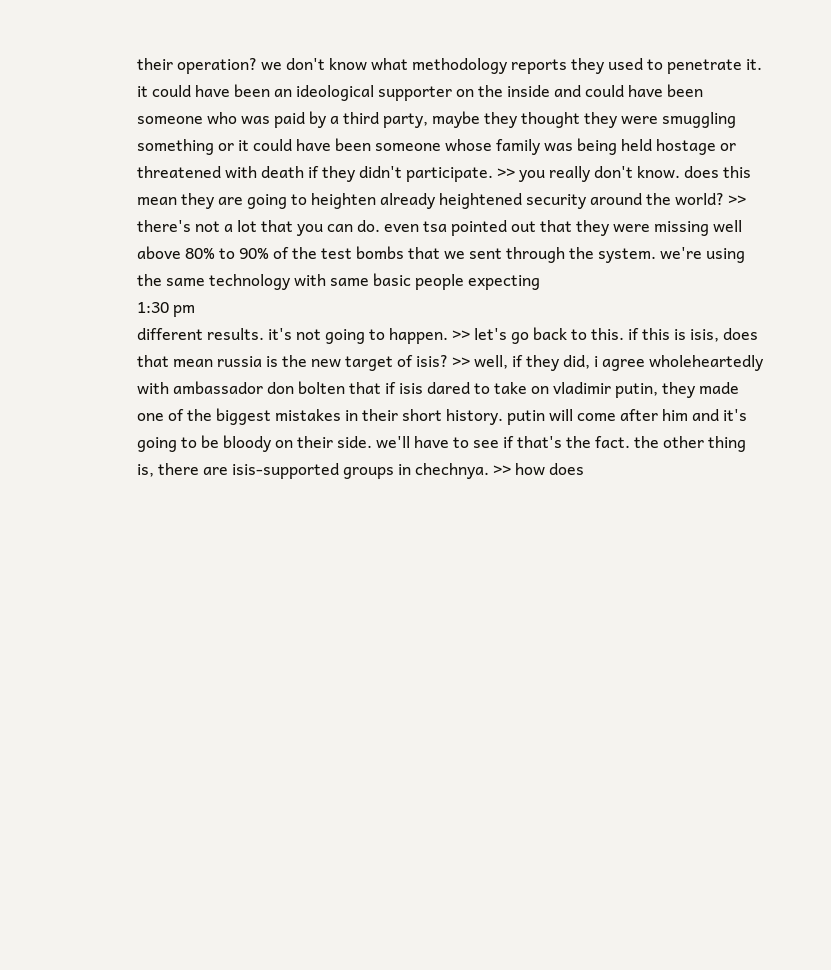their operation? we don't know what methodology reports they used to penetrate it. it could have been an ideological supporter on the inside and could have been someone who was paid by a third party, maybe they thought they were smuggling something or it could have been someone whose family was being held hostage or threatened with death if they didn't participate. >> you really don't know. does this mean they are going to heighten already heightened security around the world? >> there's not a lot that you can do. even tsa pointed out that they were missing well above 80% to 90% of the test bombs that we sent through the system. we're using the same technology with same basic people expecting
1:30 pm
different results. it's not going to happen. >> let's go back to this. if this is isis, does that mean russia is the new target of isis? >> well, if they did, i agree wholeheartedly with ambassador don bolten that if isis dared to take on vladimir putin, they made one of the biggest mistakes in their short history. putin will come after him and it's going to be bloody on their side. we'll have to see if that's the fact. the other thing is, there are isis-supported groups in chechnya. >> how does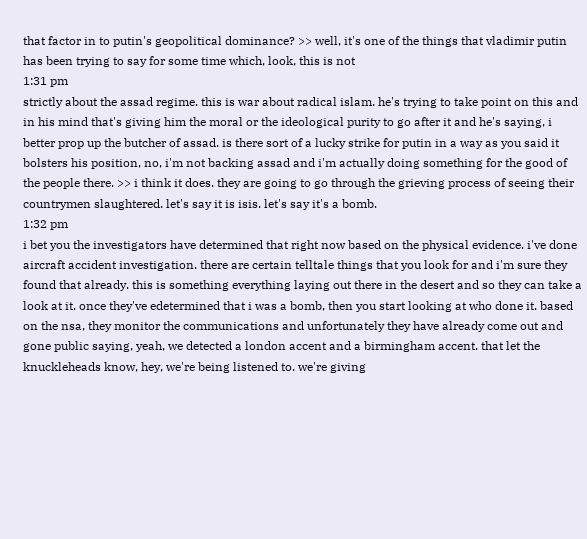that factor in to putin's geopolitical dominance? >> well, it's one of the things that vladimir putin has been trying to say for some time which, look, this is not
1:31 pm
strictly about the assad regime. this is war about radical islam. he's trying to take point on this and in his mind that's giving him the moral or the ideological purity to go after it and he's saying, i better prop up the butcher of assad. is there sort of a lucky strike for putin in a way as you said it bolsters his position, no, i'm not backing assad and i'm actually doing something for the good of the people there. >> i think it does. they are going to go through the grieving process of seeing their countrymen slaughtered. let's say it is isis. let's say it's a bomb.
1:32 pm
i bet you the investigators have determined that right now based on the physical evidence. i've done aircraft accident investigation. there are certain telltale things that you look for and i'm sure they found that already. this is something everything laying out there in the desert and so they can take a look at it. once they've edetermined that i was a bomb, then you start looking at who done it. based on the nsa, they monitor the communications and unfortunately they have already come out and gone public saying, yeah, we detected a london accent and a birmingham accent. that let the knuckleheads know, hey, we're being listened to. we're giving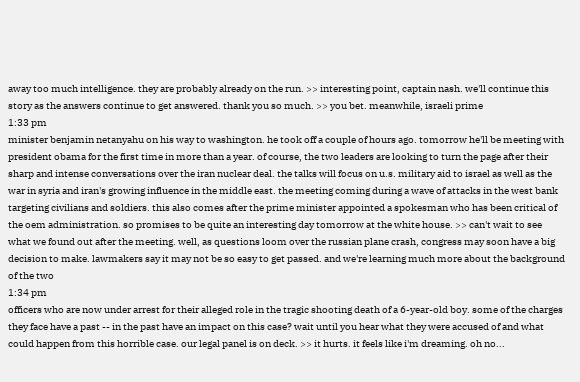away too much intelligence. they are probably already on the run. >> interesting point, captain nash. we'll continue this story as the answers continue to get answered. thank you so much. >> you bet. meanwhile, israeli prime
1:33 pm
minister benjamin netanyahu on his way to washington. he took off a couple of hours ago. tomorrow he'll be meeting with president obama for the first time in more than a year. of course, the two leaders are looking to turn the page after their sharp and intense conversations over the iran nuclear deal. the talks will focus on u.s. military aid to israel as well as the war in syria and iran's growing influence in the middle east. the meeting coming during a wave of attacks in the west bank targeting civilians and soldiers. this also comes after the prime minister appointed a spokesman who has been critical of the oem administration. so promises to be quite an interesting day tomorrow at the white house. >> can't wait to see what we found out after the meeting. well, as questions loom over the russian plane crash, congress may soon have a big decision to make. lawmakers say it may not be so easy to get passed. and we're learning much more about the background of the two
1:34 pm
officers who are now under arrest for their alleged role in the tragic shooting death of a 6-year-old boy. some of the charges they face have a past -- in the past have an impact on this case? wait until you hear what they were accused of and what could happen from this horrible case. our legal panel is on deck. >> it hurts. it feels like i'm dreaming. oh no...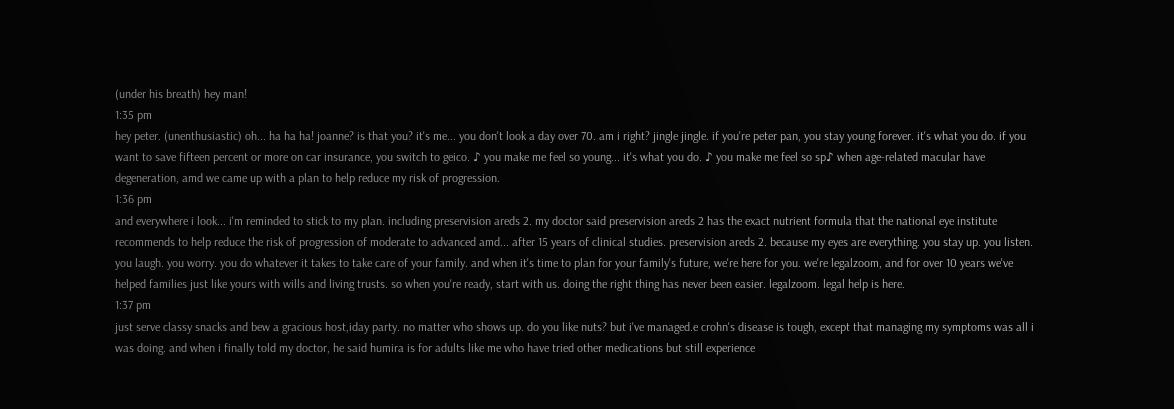(under his breath) hey man!
1:35 pm
hey peter. (unenthusiastic) oh... ha ha ha! joanne? is that you? it's me... you don't look a day over 70. am i right? jingle jingle. if you're peter pan, you stay young forever. it's what you do. if you want to save fifteen percent or more on car insurance, you switch to geico. ♪ you make me feel so young... it's what you do. ♪ you make me feel so sp♪ when age-related macular have degeneration, amd we came up with a plan to help reduce my risk of progression.
1:36 pm
and everywhere i look... i'm reminded to stick to my plan. including preservision areds 2. my doctor said preservision areds 2 has the exact nutrient formula that the national eye institute recommends to help reduce the risk of progression of moderate to advanced amd... after 15 years of clinical studies. preservision areds 2. because my eyes are everything. you stay up. you listen. you laugh. you worry. you do whatever it takes to take care of your family. and when it's time to plan for your family's future, we're here for you. we're legalzoom, and for over 10 years we've helped families just like yours with wills and living trusts. so when you're ready, start with us. doing the right thing has never been easier. legalzoom. legal help is here.
1:37 pm
just serve classy snacks and bew a gracious host,iday party. no matter who shows up. do you like nuts? but i've managed.e crohn's disease is tough, except that managing my symptoms was all i was doing. and when i finally told my doctor, he said humira is for adults like me who have tried other medications but still experience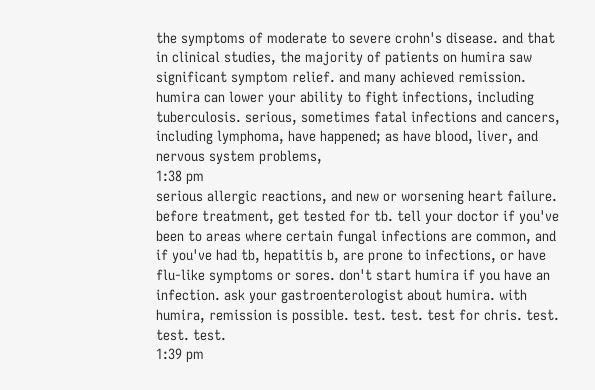the symptoms of moderate to severe crohn's disease. and that in clinical studies, the majority of patients on humira saw significant symptom relief. and many achieved remission. humira can lower your ability to fight infections, including tuberculosis. serious, sometimes fatal infections and cancers, including lymphoma, have happened; as have blood, liver, and nervous system problems,
1:38 pm
serious allergic reactions, and new or worsening heart failure. before treatment, get tested for tb. tell your doctor if you've been to areas where certain fungal infections are common, and if you've had tb, hepatitis b, are prone to infections, or have flu-like symptoms or sores. don't start humira if you have an infection. ask your gastroenterologist about humira. with humira, remission is possible. test. test. test for chris. test. test. test.
1:39 pm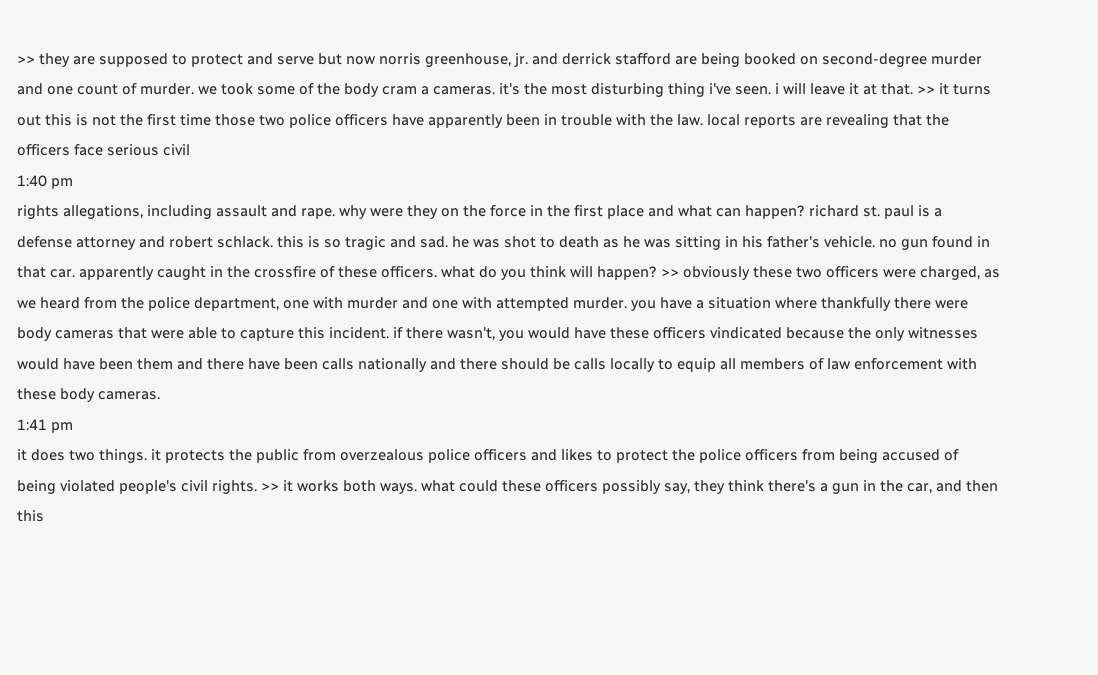>> they are supposed to protect and serve but now norris greenhouse, jr. and derrick stafford are being booked on second-degree murder and one count of murder. we took some of the body cram a cameras. it's the most disturbing thing i've seen. i will leave it at that. >> it turns out this is not the first time those two police officers have apparently been in trouble with the law. local reports are revealing that the officers face serious civil
1:40 pm
rights allegations, including assault and rape. why were they on the force in the first place and what can happen? richard st. paul is a defense attorney and robert schlack. this is so tragic and sad. he was shot to death as he was sitting in his father's vehicle. no gun found in that car. apparently caught in the crossfire of these officers. what do you think will happen? >> obviously these two officers were charged, as we heard from the police department, one with murder and one with attempted murder. you have a situation where thankfully there were body cameras that were able to capture this incident. if there wasn't, you would have these officers vindicated because the only witnesses would have been them and there have been calls nationally and there should be calls locally to equip all members of law enforcement with these body cameras.
1:41 pm
it does two things. it protects the public from overzealous police officers and likes to protect the police officers from being accused of being violated people's civil rights. >> it works both ways. what could these officers possibly say, they think there's a gun in the car, and then this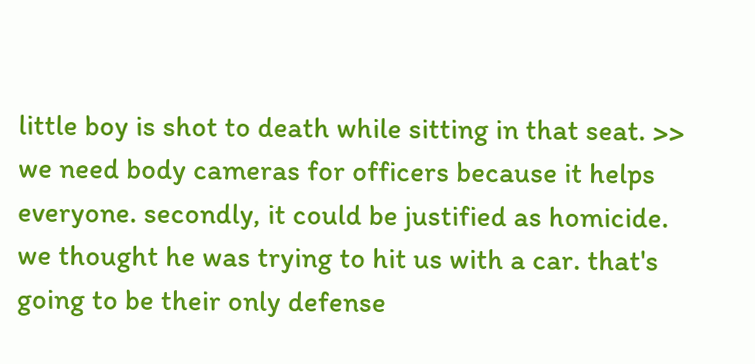little boy is shot to death while sitting in that seat. >> we need body cameras for officers because it helps everyone. secondly, it could be justified as homicide. we thought he was trying to hit us with a car. that's going to be their only defense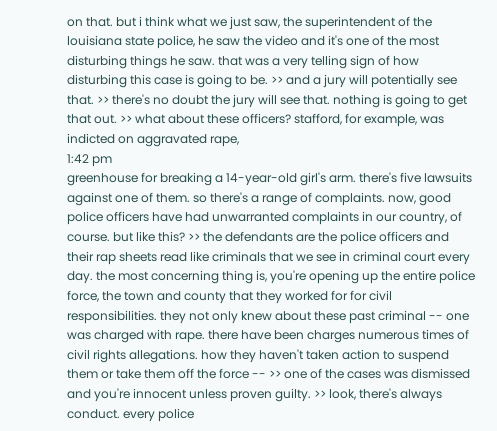on that. but i think what we just saw, the superintendent of the louisiana state police, he saw the video and it's one of the most disturbing things he saw. that was a very telling sign of how disturbing this case is going to be. >> and a jury will potentially see that. >> there's no doubt the jury will see that. nothing is going to get that out. >> what about these officers? stafford, for example, was indicted on aggravated rape,
1:42 pm
greenhouse for breaking a 14-year-old girl's arm. there's five lawsuits against one of them. so there's a range of complaints. now, good police officers have had unwarranted complaints in our country, of course. but like this? >> the defendants are the police officers and their rap sheets read like criminals that we see in criminal court every day. the most concerning thing is, you're opening up the entire police force, the town and county that they worked for for civil responsibilities. they not only knew about these past criminal -- one was charged with rape. there have been charges numerous times of civil rights allegations. how they haven't taken action to suspend them or take them off the force -- >> one of the cases was dismissed and you're innocent unless proven guilty. >> look, there's always conduct. every police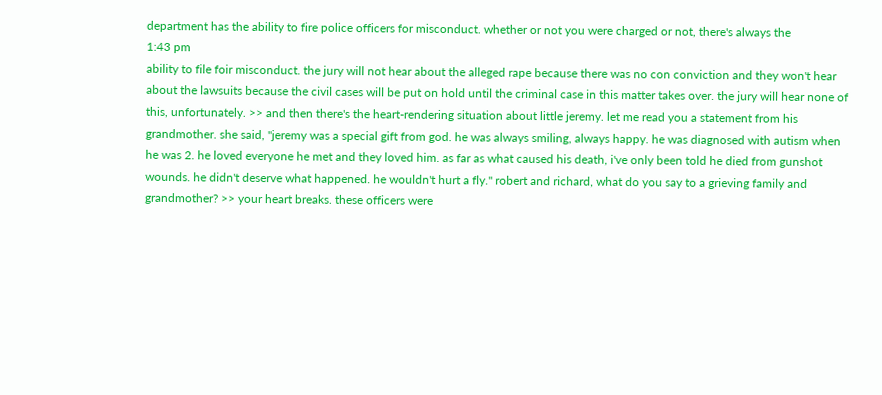department has the ability to fire police officers for misconduct. whether or not you were charged or not, there's always the
1:43 pm
ability to file foir misconduct. the jury will not hear about the alleged rape because there was no con conviction and they won't hear about the lawsuits because the civil cases will be put on hold until the criminal case in this matter takes over. the jury will hear none of this, unfortunately. >> and then there's the heart-rendering situation about little jeremy. let me read you a statement from his grandmother. she said, "jeremy was a special gift from god. he was always smiling, always happy. he was diagnosed with autism when he was 2. he loved everyone he met and they loved him. as far as what caused his death, i've only been told he died from gunshot wounds. he didn't deserve what happened. he wouldn't hurt a fly." robert and richard, what do you say to a grieving family and grandmother? >> your heart breaks. these officers were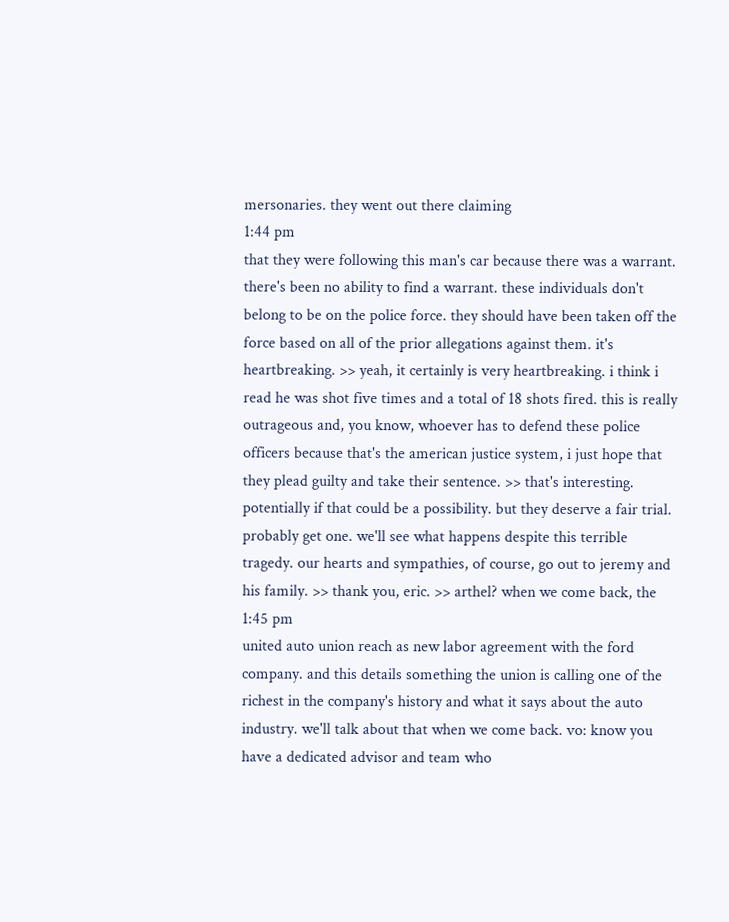mersonaries. they went out there claiming
1:44 pm
that they were following this man's car because there was a warrant. there's been no ability to find a warrant. these individuals don't belong to be on the police force. they should have been taken off the force based on all of the prior allegations against them. it's heartbreaking. >> yeah, it certainly is very heartbreaking. i think i read he was shot five times and a total of 18 shots fired. this is really outrageous and, you know, whoever has to defend these police officers because that's the american justice system, i just hope that they plead guilty and take their sentence. >> that's interesting. potentially if that could be a possibility. but they deserve a fair trial. probably get one. we'll see what happens despite this terrible tragedy. our hearts and sympathies, of course, go out to jeremy and his family. >> thank you, eric. >> arthel? when we come back, the
1:45 pm
united auto union reach as new labor agreement with the ford company. and this details something the union is calling one of the richest in the company's history and what it says about the auto industry. we'll talk about that when we come back. vo: know you have a dedicated advisor and team who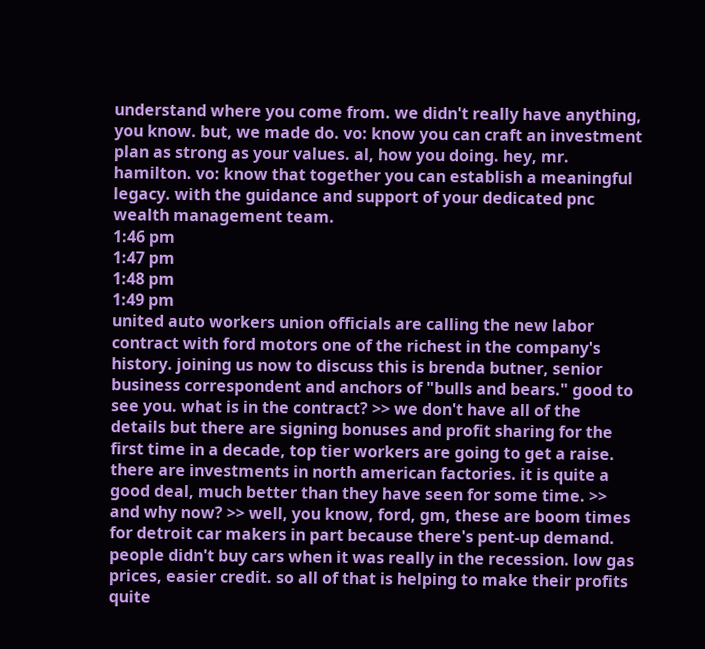understand where you come from. we didn't really have anything, you know. but, we made do. vo: know you can craft an investment plan as strong as your values. al, how you doing. hey, mr. hamilton. vo: know that together you can establish a meaningful legacy. with the guidance and support of your dedicated pnc wealth management team.
1:46 pm
1:47 pm
1:48 pm
1:49 pm
united auto workers union officials are calling the new labor contract with ford motors one of the richest in the company's history. joining us now to discuss this is brenda butner, senior business correspondent and anchors of "bulls and bears." good to see you. what is in the contract? >> we don't have all of the details but there are signing bonuses and profit sharing for the first time in a decade, top tier workers are going to get a raise. there are investments in north american factories. it is quite a good deal, much better than they have seen for some time. >> and why now? >> well, you know, ford, gm, these are boom times for detroit car makers in part because there's pent-up demand. people didn't buy cars when it was really in the recession. low gas prices, easier credit. so all of that is helping to make their profits quite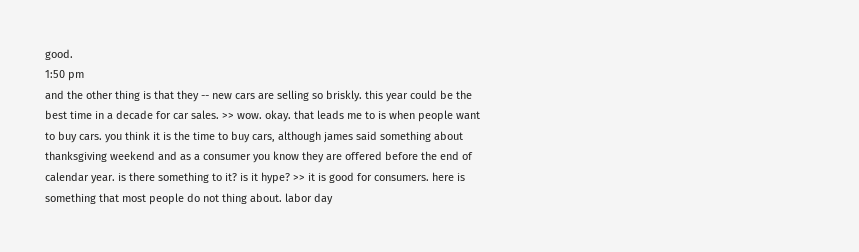good.
1:50 pm
and the other thing is that they -- new cars are selling so briskly. this year could be the best time in a decade for car sales. >> wow. okay. that leads me to is when people want to buy cars. you think it is the time to buy cars, although james said something about thanksgiving weekend and as a consumer you know they are offered before the end of calendar year. is there something to it? is it hype? >> it is good for consumers. here is something that most people do not thing about. labor day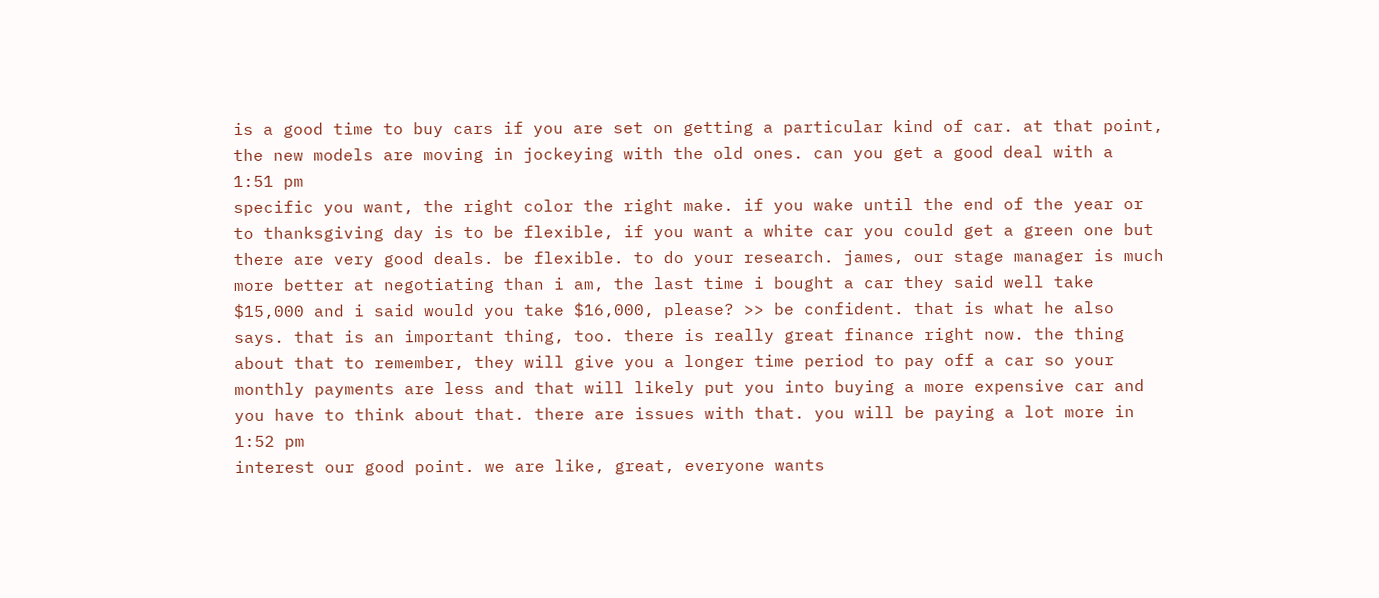is a good time to buy cars if you are set on getting a particular kind of car. at that point, the new models are moving in jockeying with the old ones. can you get a good deal with a
1:51 pm
specific you want, the right color the right make. if you wake until the end of the year or to thanksgiving day is to be flexible, if you want a white car you could get a green one but there are very good deals. be flexible. to do your research. james, our stage manager is much more better at negotiating than i am, the last time i bought a car they said well take $15,000 and i said would you take $16,000, please? >> be confident. that is what he also says. that is an important thing, too. there is really great finance right now. the thing about that to remember, they will give you a longer time period to pay off a car so your monthly payments are less and that will likely put you into buying a more expensive car and you have to think about that. there are issues with that. you will be paying a lot more in
1:52 pm
interest our good point. we are like, great, everyone wants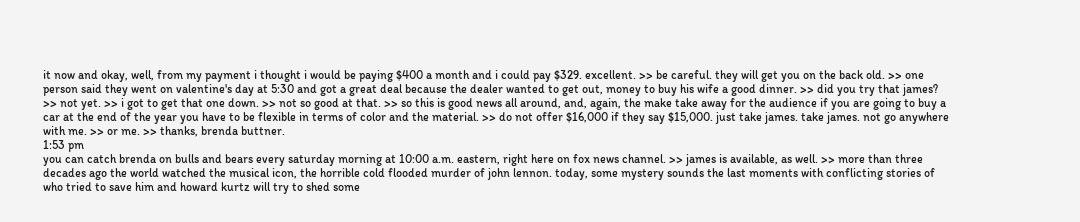it now and okay, well, from my payment i thought i would be paying $400 a month and i could pay $329. excellent. >> be careful. they will get you on the back old. >> one person said they went on valentine's day at 5:30 and got a great deal because the dealer wanted to get out, money to buy his wife a good dinner. >> did you try that james? >> not yet. >> i got to get that one down. >> not so good at that. >> so this is good news all around, and, again, the make take away for the audience if you are going to buy a car at the end of the year you have to be flexible in terms of color and the material. >> do not offer $16,000 if they say $15,000. just take james. take james. not go anywhere with me. >> or me. >> thanks, brenda buttner.
1:53 pm
you can catch brenda on bulls and bears every saturday morning at 10:00 a.m. eastern, right here on fox news channel. >> james is available, as well. >> more than three decades ago the world watched the musical icon, the horrible cold flooded murder of john lennon. today, some mystery sounds the last moments with conflicting stories of who tried to save him and howard kurtz will try to shed some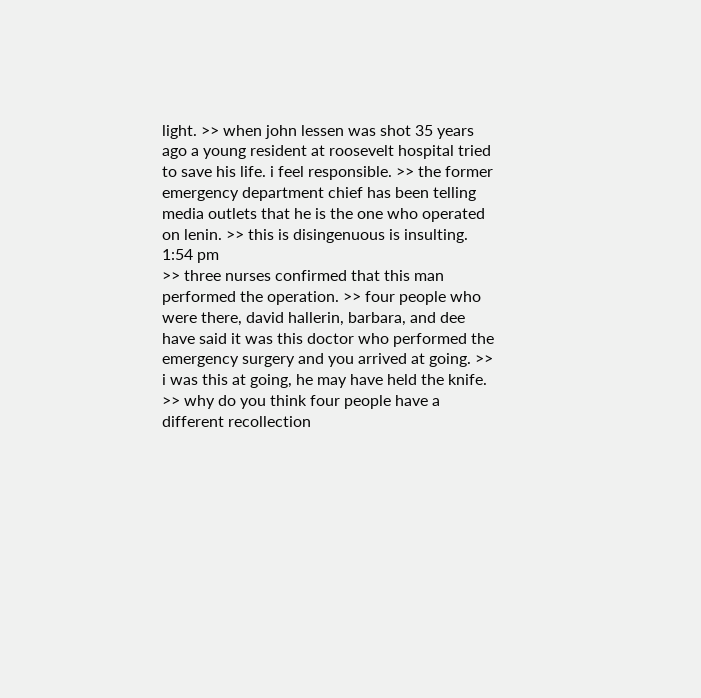light. >> when john lessen was shot 35 years ago a young resident at roosevelt hospital tried to save his life. i feel responsible. >> the former emergency department chief has been telling media outlets that he is the one who operated on lenin. >> this is disingenuous is insulting.
1:54 pm
>> three nurses confirmed that this man performed the operation. >> four people who were there, david hallerin, barbara, and dee have said it was this doctor who performed the emergency surgery and you arrived at going. >> i was this at going, he may have held the knife. >> why do you think four people have a different recollection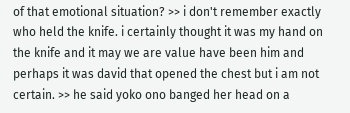of that emotional situation? >> i don't remember exactly who held the knife. i certainly thought it was my hand on the knife and it may we are value have been him and perhaps it was david that opened the chest but i am not certain. >> he said yoko ono banged her head on a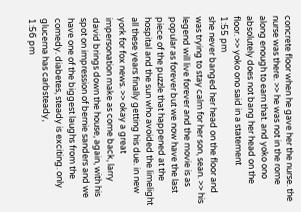concrete floor when he gave her the nurse. the nurse was there. >> he was not in the rome along enough to earn that. and yoko ono absolutely does not bang her head on the floor. >> yoko ono said in a statement
1:55 pm
she never banged her head on the floor and was trying to stay calm for her son, sean. >> his legend will live forever and the movie is as popular as forever but we now have the last piece of the puzzle that happened at the hospital and the sun who avoided the limelight all these years finally getting his due. in new york for fox news. >> okay a great impersonation make as come back, larry david brings down the house, again, with his spot on impression of bernie sanders and we have one of the biggest laughs from the comedy. diabetes, steady is exciting. only glucerna has carbsteady,
1:56 pm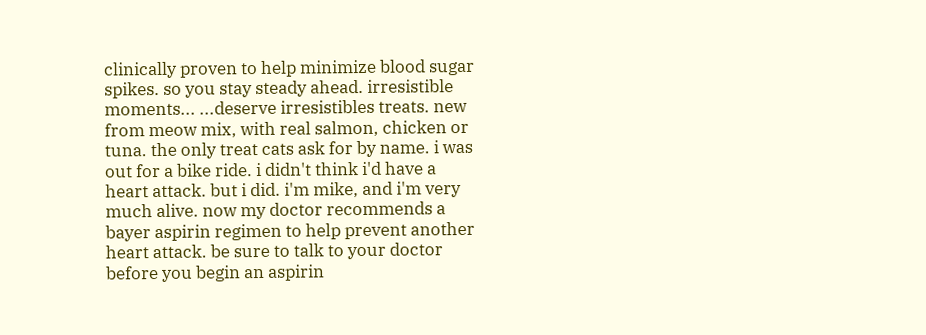clinically proven to help minimize blood sugar spikes. so you stay steady ahead. irresistible moments... ...deserve irresistibles treats. new from meow mix, with real salmon, chicken or tuna. the only treat cats ask for by name. i was out for a bike ride. i didn't think i'd have a heart attack. but i did. i'm mike, and i'm very much alive. now my doctor recommends a bayer aspirin regimen to help prevent another heart attack. be sure to talk to your doctor before you begin an aspirin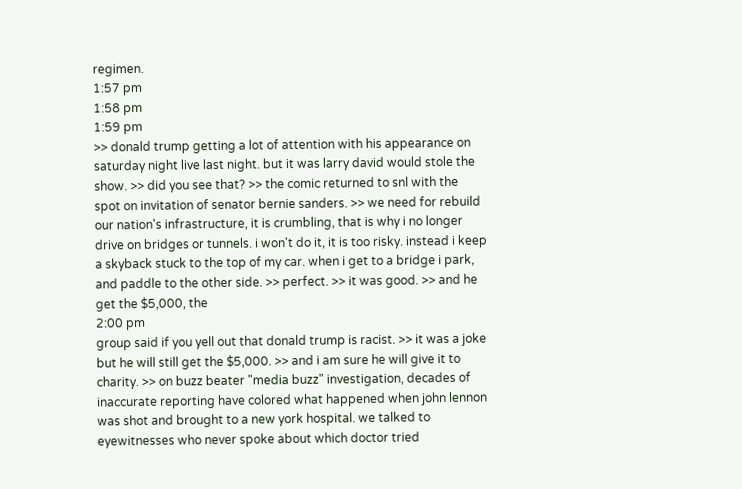regimen.
1:57 pm
1:58 pm
1:59 pm
>> donald trump getting a lot of attention with his appearance on saturday night live last night. but it was larry david would stole the show. >> did you see that? >> the comic returned to snl with the spot on invitation of senator bernie sanders. >> we need for rebuild our nation's infrastructure, it is crumbling, that is why i no longer drive on bridges or tunnels. i won't do it, it is too risky. instead i keep a skyback stuck to the top of my car. when i get to a bridge i park, and paddle to the other side. >> perfect. >> it was good. >> and he get the $5,000, the
2:00 pm
group said if you yell out that donald trump is racist. >> it was a joke but he will still get the $5,000. >> and i am sure he will give it to charity. >> on buzz beater "media buzz" investigation, decades of inaccurate reporting have colored what happened when john lennon was shot and brought to a new york hospital. we talked to eyewitnesses who never spoke about which doctor tried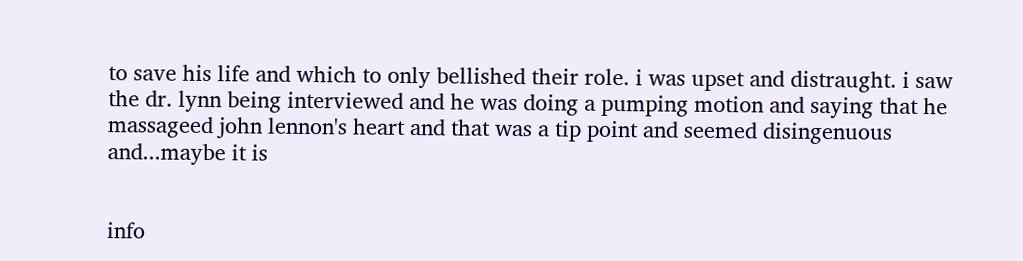to save his life and which to only bellished their role. i was upset and distraught. i saw the dr. lynn being interviewed and he was doing a pumping motion and saying that he massageed john lennon's heart and that was a tip point and seemed disingenuous and...maybe it is


info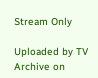Stream Only

Uploaded by TV Archive on